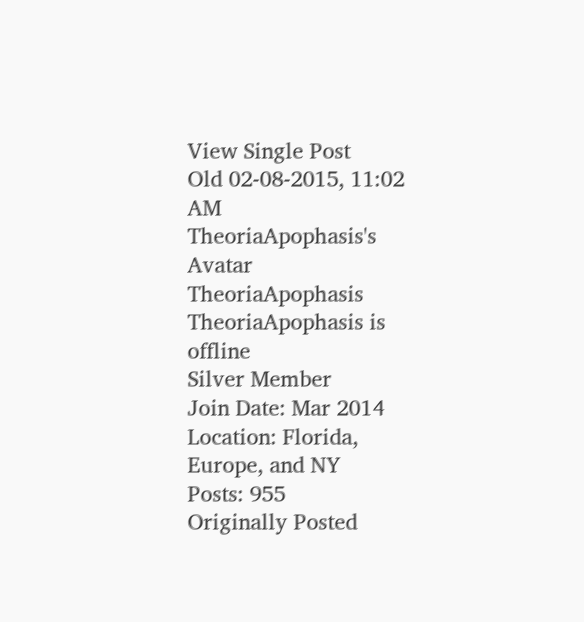View Single Post
Old 02-08-2015, 11:02 AM
TheoriaApophasis's Avatar
TheoriaApophasis TheoriaApophasis is offline
Silver Member
Join Date: Mar 2014
Location: Florida, Europe, and NY
Posts: 955
Originally Posted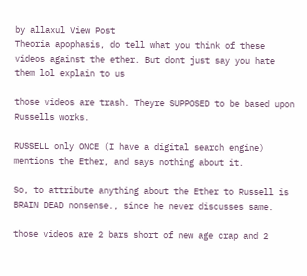by allaxul View Post
Theoria apophasis, do tell what you think of these videos against the ether. But dont just say you hate them lol explain to us

those videos are trash. Theyre SUPPOSED to be based upon Russells works.

RUSSELL only ONCE (I have a digital search engine) mentions the Ether, and says nothing about it.

So, to attribute anything about the Ether to Russell is BRAIN DEAD nonsense., since he never discusses same.

those videos are 2 bars short of new age crap and 2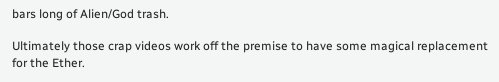bars long of Alien/God trash.

Ultimately those crap videos work off the premise to have some magical replacement for the Ether.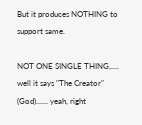But it produces NOTHING to support same.

NOT ONE SINGLE THING,.... well it says "The Creator" (God)...... yeah, right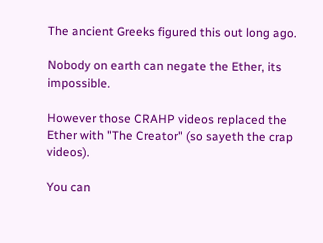The ancient Greeks figured this out long ago.

Nobody on earth can negate the Ether, its impossible.

However those CRAHP videos replaced the Ether with "The Creator" (so sayeth the crap videos).

You can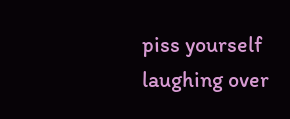piss yourself laughing over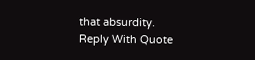that absurdity.
Reply With Quote